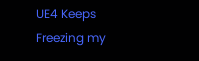UE4 Keeps Freezing my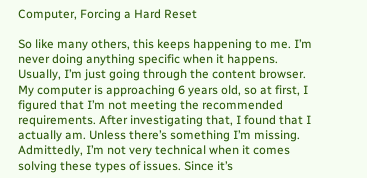Computer, Forcing a Hard Reset

So like many others, this keeps happening to me. I’m never doing anything specific when it happens. Usually, I’m just going through the content browser. My computer is approaching 6 years old, so at first, I figured that I’m not meeting the recommended requirements. After investigating that, I found that I actually am. Unless there’s something I’m missing. Admittedly, I’m not very technical when it comes solving these types of issues. Since it’s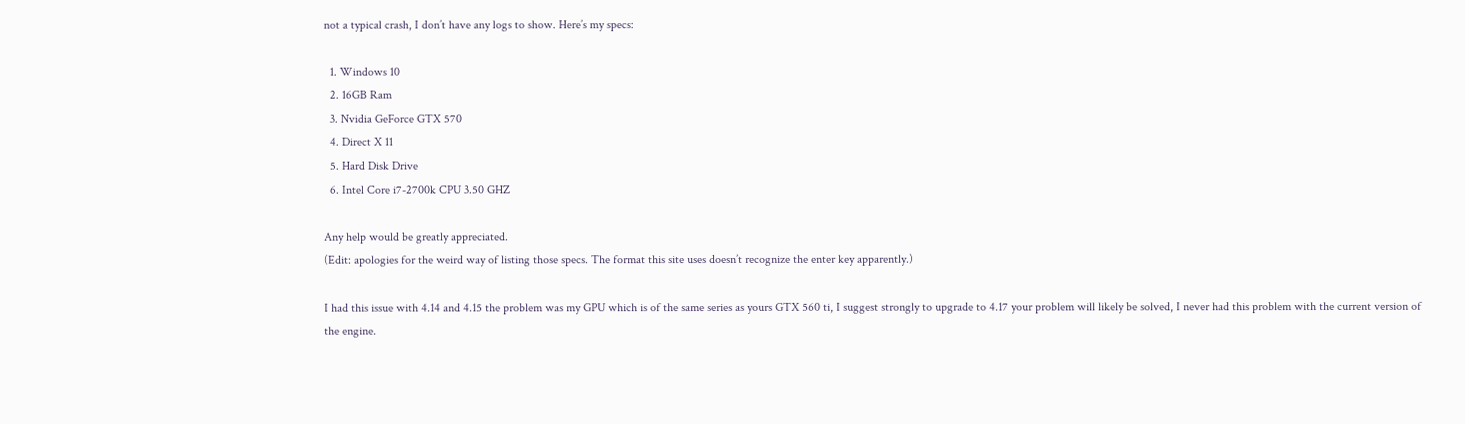not a typical crash, I don’t have any logs to show. Here’s my specs:

  1. Windows 10
  2. 16GB Ram
  3. Nvidia GeForce GTX 570
  4. Direct X 11
  5. Hard Disk Drive
  6. Intel Core i7-2700k CPU 3.50 GHZ

Any help would be greatly appreciated.
(Edit: apologies for the weird way of listing those specs. The format this site uses doesn’t recognize the enter key apparently.)

I had this issue with 4.14 and 4.15 the problem was my GPU which is of the same series as yours GTX 560 ti, I suggest strongly to upgrade to 4.17 your problem will likely be solved, I never had this problem with the current version of the engine.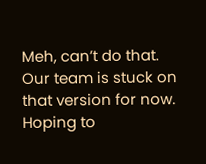Meh, can’t do that. Our team is stuck on that version for now. Hoping to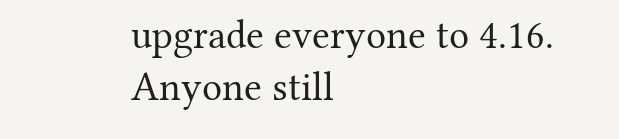upgrade everyone to 4.16. Anyone still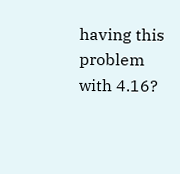having this problem with 4.16?